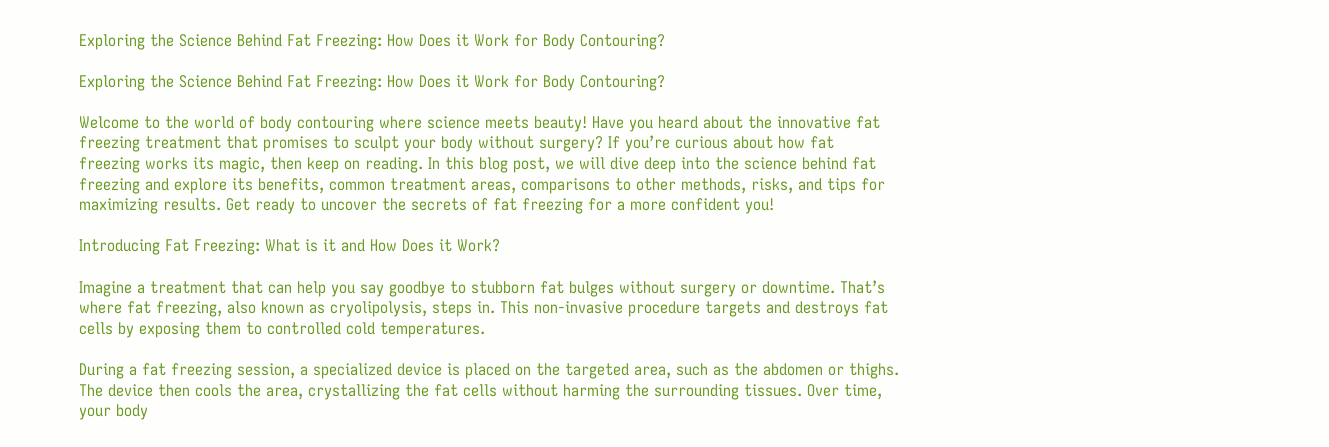Exploring the Science Behind Fat Freezing: How Does it Work for Body Contouring?

Exploring the Science Behind Fat Freezing: How Does it Work for Body Contouring?

Welcome to the world of body contouring where science meets beauty! Have you heard about the innovative fat freezing treatment that promises to sculpt your body without surgery? If you’re curious about how fat freezing works its magic, then keep on reading. In this blog post, we will dive deep into the science behind fat freezing and explore its benefits, common treatment areas, comparisons to other methods, risks, and tips for maximizing results. Get ready to uncover the secrets of fat freezing for a more confident you!

Introducing Fat Freezing: What is it and How Does it Work?

Imagine a treatment that can help you say goodbye to stubborn fat bulges without surgery or downtime. That’s where fat freezing, also known as cryolipolysis, steps in. This non-invasive procedure targets and destroys fat cells by exposing them to controlled cold temperatures.

During a fat freezing session, a specialized device is placed on the targeted area, such as the abdomen or thighs. The device then cools the area, crystallizing the fat cells without harming the surrounding tissues. Over time, your body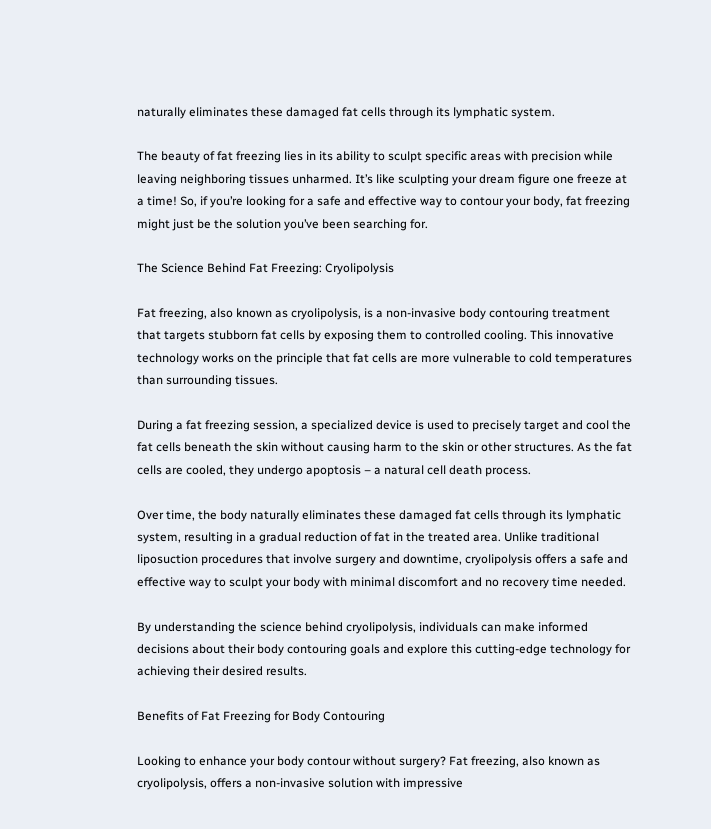naturally eliminates these damaged fat cells through its lymphatic system.

The beauty of fat freezing lies in its ability to sculpt specific areas with precision while leaving neighboring tissues unharmed. It’s like sculpting your dream figure one freeze at a time! So, if you’re looking for a safe and effective way to contour your body, fat freezing might just be the solution you’ve been searching for.

The Science Behind Fat Freezing: Cryolipolysis

Fat freezing, also known as cryolipolysis, is a non-invasive body contouring treatment that targets stubborn fat cells by exposing them to controlled cooling. This innovative technology works on the principle that fat cells are more vulnerable to cold temperatures than surrounding tissues.

During a fat freezing session, a specialized device is used to precisely target and cool the fat cells beneath the skin without causing harm to the skin or other structures. As the fat cells are cooled, they undergo apoptosis – a natural cell death process.

Over time, the body naturally eliminates these damaged fat cells through its lymphatic system, resulting in a gradual reduction of fat in the treated area. Unlike traditional liposuction procedures that involve surgery and downtime, cryolipolysis offers a safe and effective way to sculpt your body with minimal discomfort and no recovery time needed.

By understanding the science behind cryolipolysis, individuals can make informed decisions about their body contouring goals and explore this cutting-edge technology for achieving their desired results.

Benefits of Fat Freezing for Body Contouring

Looking to enhance your body contour without surgery? Fat freezing, also known as cryolipolysis, offers a non-invasive solution with impressive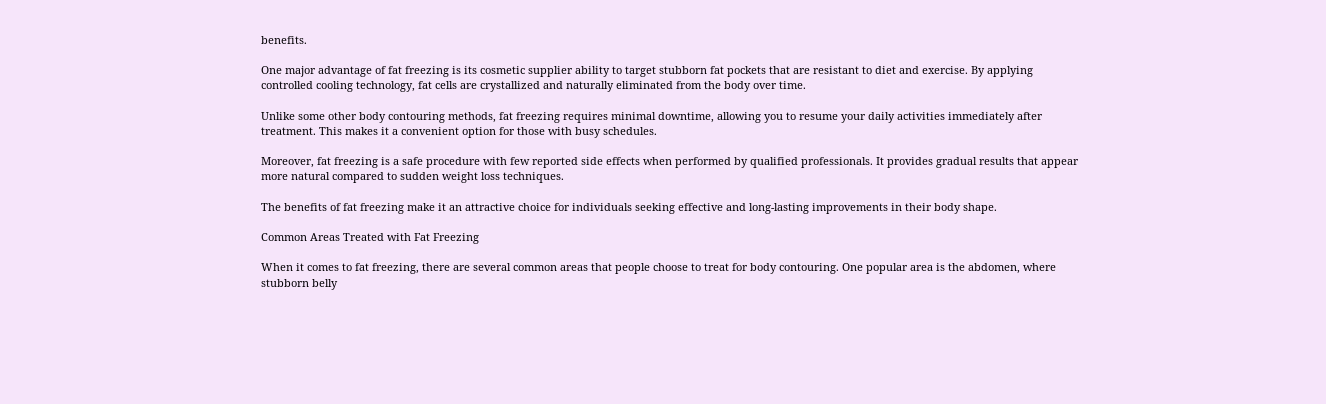benefits.

One major advantage of fat freezing is its cosmetic supplier ability to target stubborn fat pockets that are resistant to diet and exercise. By applying controlled cooling technology, fat cells are crystallized and naturally eliminated from the body over time.

Unlike some other body contouring methods, fat freezing requires minimal downtime, allowing you to resume your daily activities immediately after treatment. This makes it a convenient option for those with busy schedules.

Moreover, fat freezing is a safe procedure with few reported side effects when performed by qualified professionals. It provides gradual results that appear more natural compared to sudden weight loss techniques.

The benefits of fat freezing make it an attractive choice for individuals seeking effective and long-lasting improvements in their body shape.

Common Areas Treated with Fat Freezing

When it comes to fat freezing, there are several common areas that people choose to treat for body contouring. One popular area is the abdomen, where stubborn belly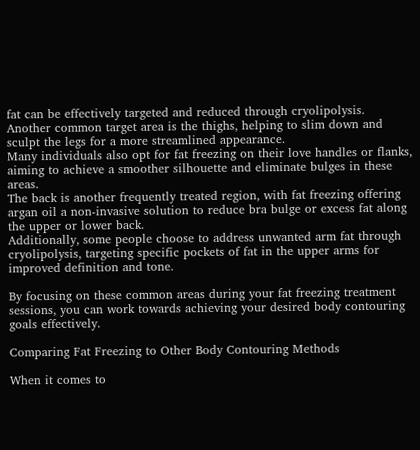fat can be effectively targeted and reduced through cryolipolysis.
Another common target area is the thighs, helping to slim down and sculpt the legs for a more streamlined appearance.
Many individuals also opt for fat freezing on their love handles or flanks, aiming to achieve a smoother silhouette and eliminate bulges in these areas.
The back is another frequently treated region, with fat freezing offering argan oil a non-invasive solution to reduce bra bulge or excess fat along the upper or lower back.
Additionally, some people choose to address unwanted arm fat through cryolipolysis, targeting specific pockets of fat in the upper arms for improved definition and tone.

By focusing on these common areas during your fat freezing treatment sessions, you can work towards achieving your desired body contouring goals effectively.

Comparing Fat Freezing to Other Body Contouring Methods

When it comes to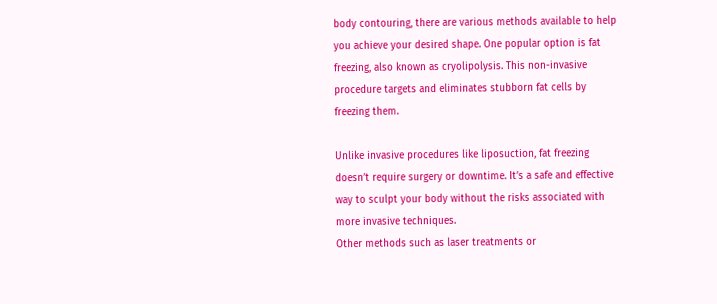body contouring, there are various methods available to help you achieve your desired shape. One popular option is fat freezing, also known as cryolipolysis. This non-invasive procedure targets and eliminates stubborn fat cells by freezing them.

Unlike invasive procedures like liposuction, fat freezing doesn’t require surgery or downtime. It’s a safe and effective way to sculpt your body without the risks associated with more invasive techniques.
Other methods such as laser treatments or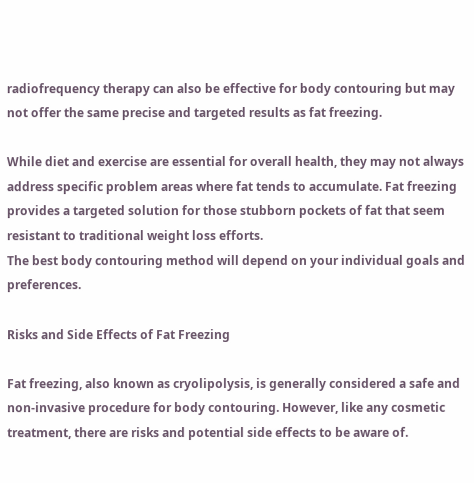radiofrequency therapy can also be effective for body contouring but may not offer the same precise and targeted results as fat freezing.

While diet and exercise are essential for overall health, they may not always address specific problem areas where fat tends to accumulate. Fat freezing provides a targeted solution for those stubborn pockets of fat that seem resistant to traditional weight loss efforts.
The best body contouring method will depend on your individual goals and preferences.

Risks and Side Effects of Fat Freezing

Fat freezing, also known as cryolipolysis, is generally considered a safe and non-invasive procedure for body contouring. However, like any cosmetic treatment, there are risks and potential side effects to be aware of.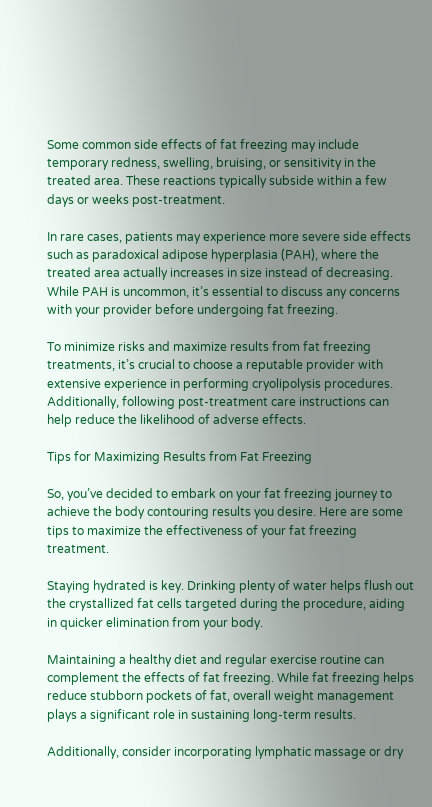Some common side effects of fat freezing may include temporary redness, swelling, bruising, or sensitivity in the treated area. These reactions typically subside within a few days or weeks post-treatment.

In rare cases, patients may experience more severe side effects such as paradoxical adipose hyperplasia (PAH), where the treated area actually increases in size instead of decreasing. While PAH is uncommon, it’s essential to discuss any concerns with your provider before undergoing fat freezing.

To minimize risks and maximize results from fat freezing treatments, it’s crucial to choose a reputable provider with extensive experience in performing cryolipolysis procedures. Additionally, following post-treatment care instructions can help reduce the likelihood of adverse effects.

Tips for Maximizing Results from Fat Freezing

So, you’ve decided to embark on your fat freezing journey to achieve the body contouring results you desire. Here are some tips to maximize the effectiveness of your fat freezing treatment.

Staying hydrated is key. Drinking plenty of water helps flush out the crystallized fat cells targeted during the procedure, aiding in quicker elimination from your body.

Maintaining a healthy diet and regular exercise routine can complement the effects of fat freezing. While fat freezing helps reduce stubborn pockets of fat, overall weight management plays a significant role in sustaining long-term results.

Additionally, consider incorporating lymphatic massage or dry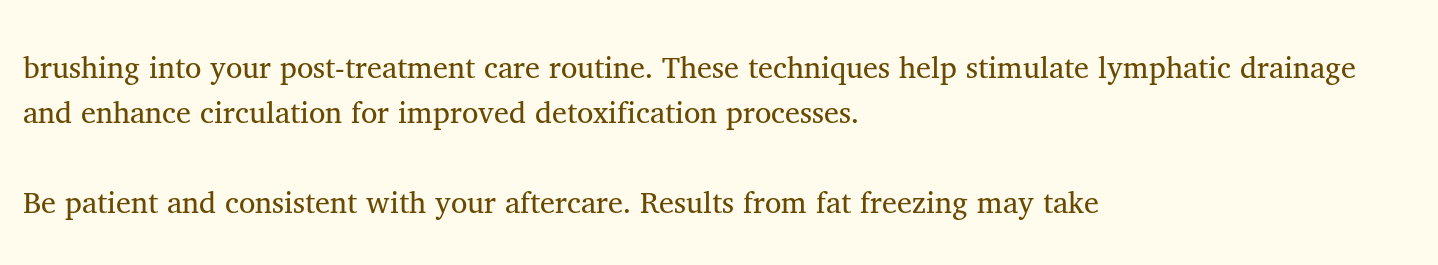brushing into your post-treatment care routine. These techniques help stimulate lymphatic drainage and enhance circulation for improved detoxification processes.

Be patient and consistent with your aftercare. Results from fat freezing may take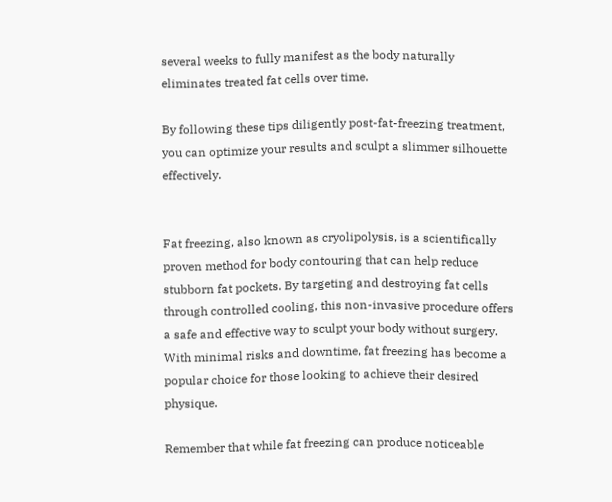several weeks to fully manifest as the body naturally eliminates treated fat cells over time.

By following these tips diligently post-fat-freezing treatment, you can optimize your results and sculpt a slimmer silhouette effectively.


Fat freezing, also known as cryolipolysis, is a scientifically proven method for body contouring that can help reduce stubborn fat pockets. By targeting and destroying fat cells through controlled cooling, this non-invasive procedure offers a safe and effective way to sculpt your body without surgery. With minimal risks and downtime, fat freezing has become a popular choice for those looking to achieve their desired physique.

Remember that while fat freezing can produce noticeable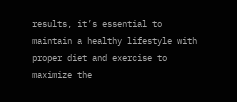results, it’s essential to maintain a healthy lifestyle with proper diet and exercise to maximize the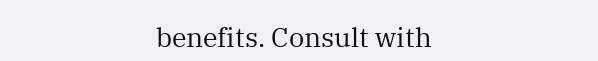benefits. Consult with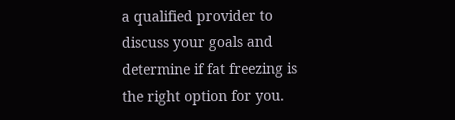a qualified provider to discuss your goals and determine if fat freezing is the right option for you.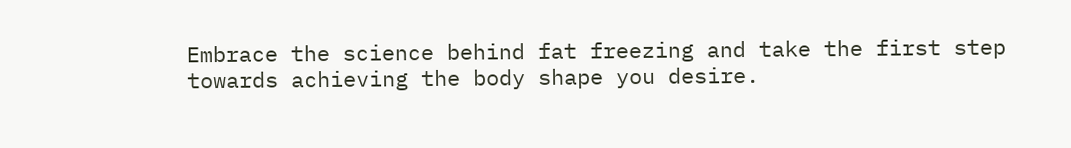Embrace the science behind fat freezing and take the first step towards achieving the body shape you desire.